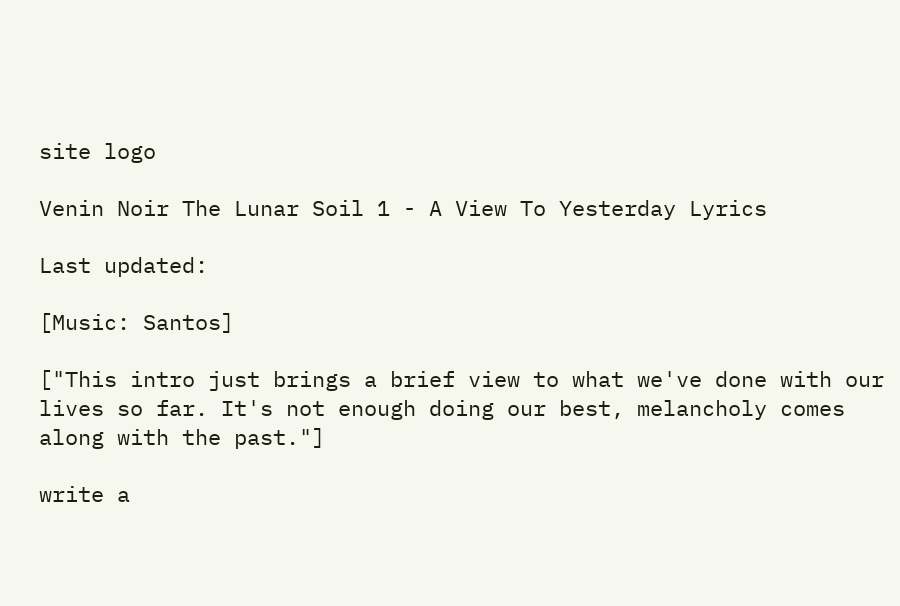site logo

Venin Noir The Lunar Soil 1 - A View To Yesterday Lyrics

Last updated:

[Music: Santos]

["This intro just brings a brief view to what we've done with our lives so far. It's not enough doing our best, melancholy comes along with the past."]

write a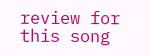review for this song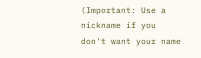(Important: Use a nickname if you don't want your name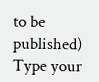to be published) Type your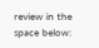review in the space below: